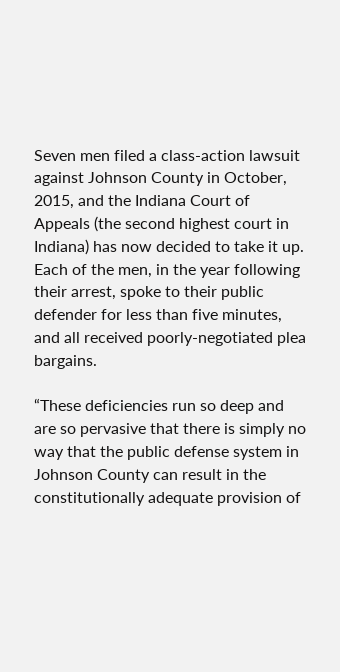Seven men filed a class-action lawsuit against Johnson County in October, 2015, and the Indiana Court of Appeals (the second highest court in Indiana) has now decided to take it up.  Each of the men, in the year following their arrest, spoke to their public defender for less than five minutes, and all received poorly-negotiated plea bargains.

“These deficiencies run so deep and are so pervasive that there is simply no way that the public defense system in Johnson County can result in the constitutionally adequate provision of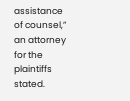assistance of counsel,” an attorney for the plaintiffs stated.